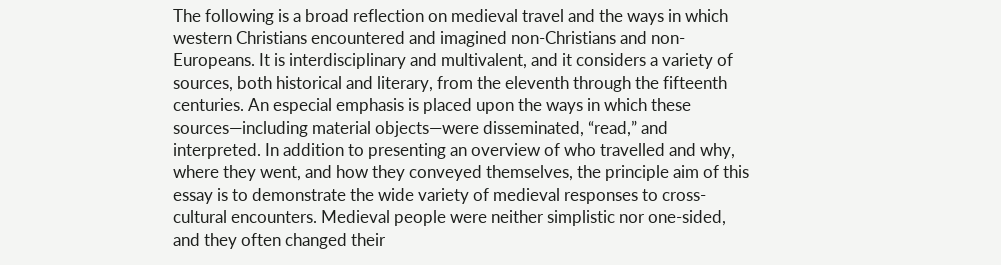The following is a broad reflection on medieval travel and the ways in which western Christians encountered and imagined non-Christians and non-Europeans. It is interdisciplinary and multivalent, and it considers a variety of sources, both historical and literary, from the eleventh through the fifteenth centuries. An especial emphasis is placed upon the ways in which these sources—including material objects—were disseminated, “read,” and interpreted. In addition to presenting an overview of who travelled and why, where they went, and how they conveyed themselves, the principle aim of this essay is to demonstrate the wide variety of medieval responses to cross-cultural encounters. Medieval people were neither simplistic nor one-sided, and they often changed their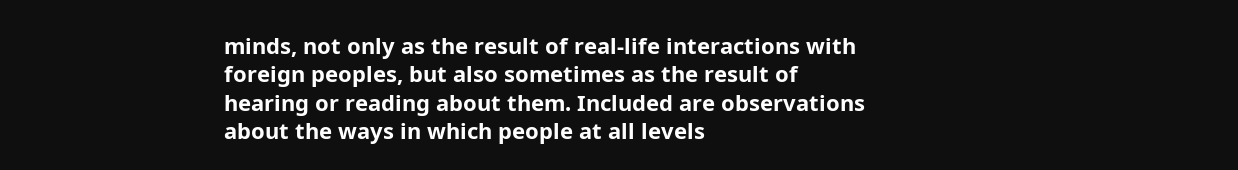minds, not only as the result of real-life interactions with foreign peoples, but also sometimes as the result of hearing or reading about them. Included are observations about the ways in which people at all levels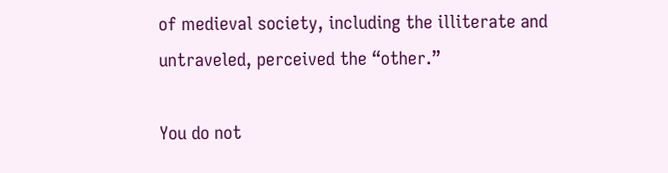of medieval society, including the illiterate and untraveled, perceived the “other.”

You do not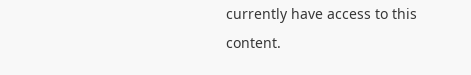currently have access to this content.